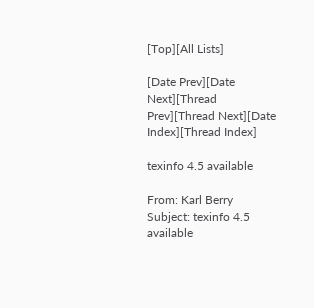[Top][All Lists]

[Date Prev][Date Next][Thread Prev][Thread Next][Date Index][Thread Index]

texinfo 4.5 available

From: Karl Berry
Subject: texinfo 4.5 available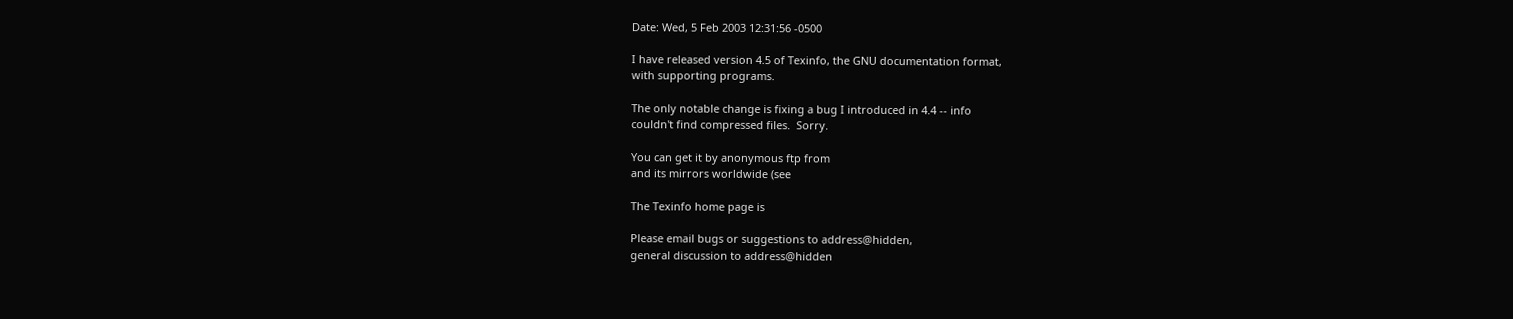Date: Wed, 5 Feb 2003 12:31:56 -0500

I have released version 4.5 of Texinfo, the GNU documentation format,
with supporting programs.

The only notable change is fixing a bug I introduced in 4.4 -- info
couldn't find compressed files.  Sorry.

You can get it by anonymous ftp from
and its mirrors worldwide (see

The Texinfo home page is

Please email bugs or suggestions to address@hidden,
general discussion to address@hidden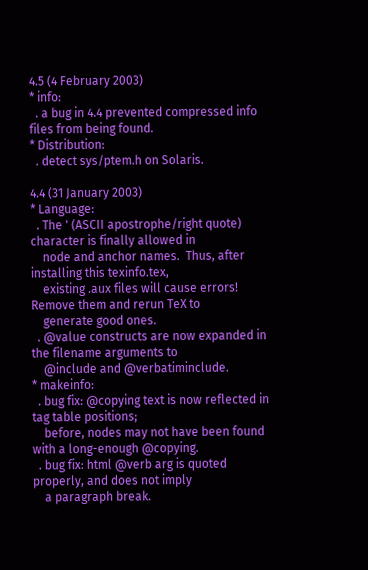4.5 (4 February 2003)
* info:
  . a bug in 4.4 prevented compressed info files from being found.
* Distribution:
  . detect sys/ptem.h on Solaris.

4.4 (31 January 2003)
* Language:
  . The ' (ASCII apostrophe/right quote) character is finally allowed in
    node and anchor names.  Thus, after installing this texinfo.tex,
    existing .aux files will cause errors!  Remove them and rerun TeX to
    generate good ones.
  . @value constructs are now expanded in the filename arguments to
    @include and @verbatiminclude.
* makeinfo:
  . bug fix: @copying text is now reflected in tag table positions;
    before, nodes may not have been found with a long-enough @copying.
  . bug fix: html @verb arg is quoted properly, and does not imply
    a paragraph break.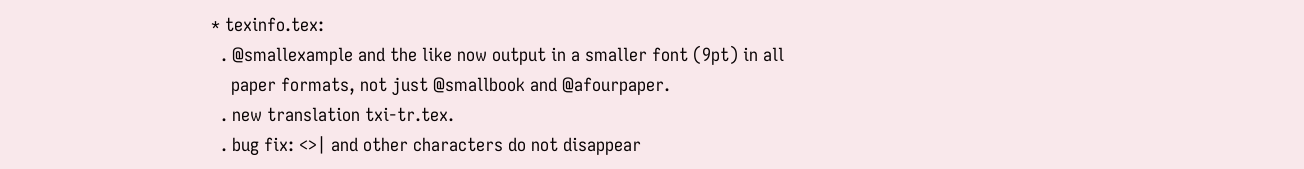* texinfo.tex:
  . @smallexample and the like now output in a smaller font (9pt) in all
    paper formats, not just @smallbook and @afourpaper.
  . new translation txi-tr.tex.
  . bug fix: <>| and other characters do not disappear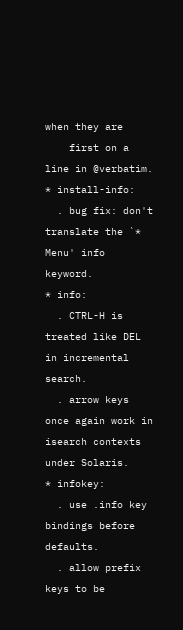when they are
    first on a line in @verbatim.
* install-info:
  . bug fix: don't translate the `* Menu' info keyword.
* info:
  . CTRL-H is treated like DEL in incremental search.
  . arrow keys once again work in isearch contexts under Solaris.
* infokey:
  . use .info key bindings before defaults.
  . allow prefix keys to be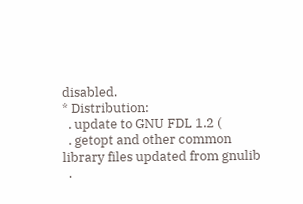disabled.
* Distribution:
  . update to GNU FDL 1.2 (
  . getopt and other common library files updated from gnulib
  .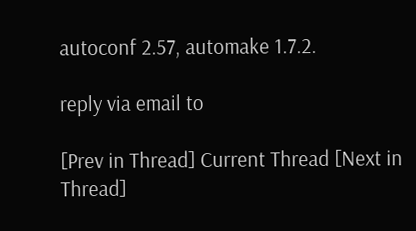autoconf 2.57, automake 1.7.2.

reply via email to

[Prev in Thread] Current Thread [Next in Thread]